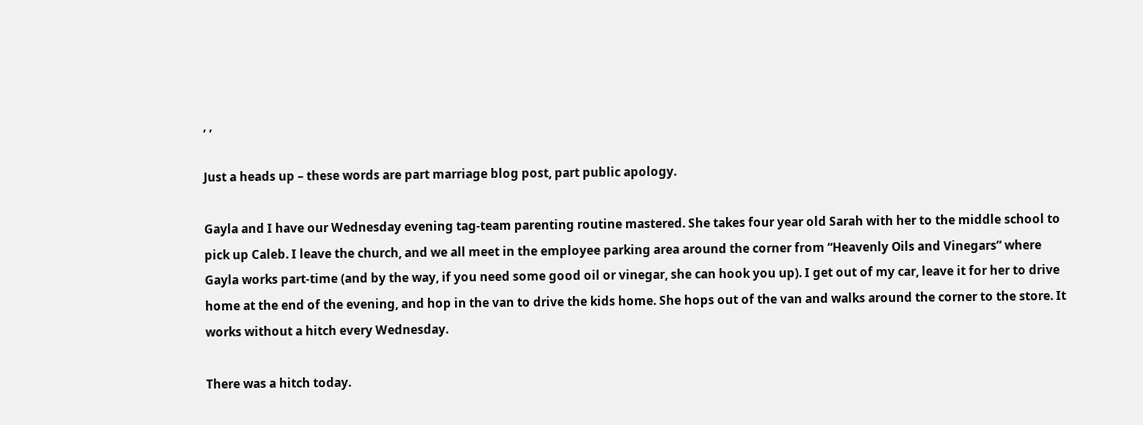, ,

Just a heads up – these words are part marriage blog post, part public apology.

Gayla and I have our Wednesday evening tag-team parenting routine mastered. She takes four year old Sarah with her to the middle school to pick up Caleb. I leave the church, and we all meet in the employee parking area around the corner from “Heavenly Oils and Vinegars” where Gayla works part-time (and by the way, if you need some good oil or vinegar, she can hook you up). I get out of my car, leave it for her to drive home at the end of the evening, and hop in the van to drive the kids home. She hops out of the van and walks around the corner to the store. It works without a hitch every Wednesday.

There was a hitch today.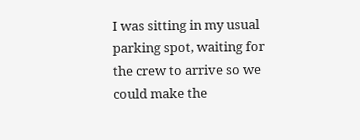I was sitting in my usual parking spot, waiting for the crew to arrive so we could make the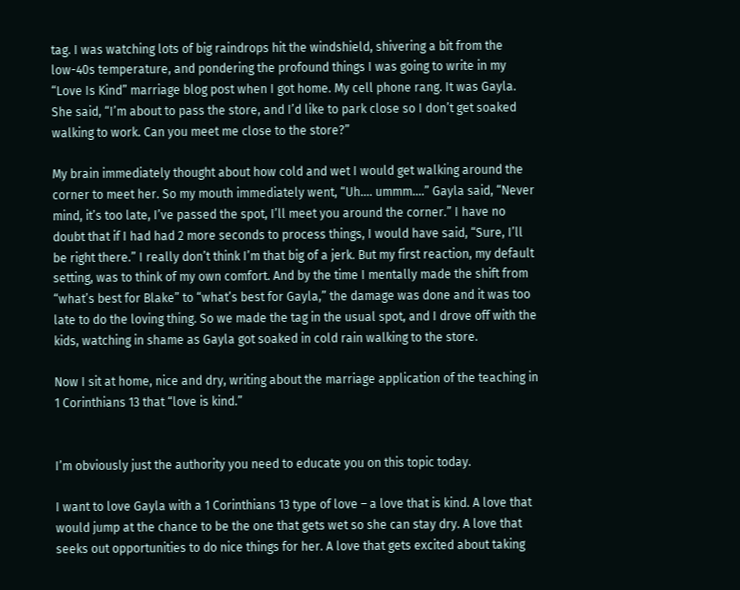tag. I was watching lots of big raindrops hit the windshield, shivering a bit from the low-40s temperature, and pondering the profound things I was going to write in my “Love Is Kind” marriage blog post when I got home. My cell phone rang. It was Gayla. She said, “I’m about to pass the store, and I’d like to park close so I don’t get soaked walking to work. Can you meet me close to the store?”

My brain immediately thought about how cold and wet I would get walking around the corner to meet her. So my mouth immediately went, “Uh…. ummm….” Gayla said, “Never mind, it’s too late, I’ve passed the spot, I’ll meet you around the corner.” I have no doubt that if I had had 2 more seconds to process things, I would have said, “Sure, I’ll be right there.” I really don’t think I’m that big of a jerk. But my first reaction, my default setting, was to think of my own comfort. And by the time I mentally made the shift from “what’s best for Blake” to “what’s best for Gayla,” the damage was done and it was too late to do the loving thing. So we made the tag in the usual spot, and I drove off with the kids, watching in shame as Gayla got soaked in cold rain walking to the store.

Now I sit at home, nice and dry, writing about the marriage application of the teaching in 1 Corinthians 13 that “love is kind.”


I’m obviously just the authority you need to educate you on this topic today.

I want to love Gayla with a 1 Corinthians 13 type of love – a love that is kind. A love that would jump at the chance to be the one that gets wet so she can stay dry. A love that seeks out opportunities to do nice things for her. A love that gets excited about taking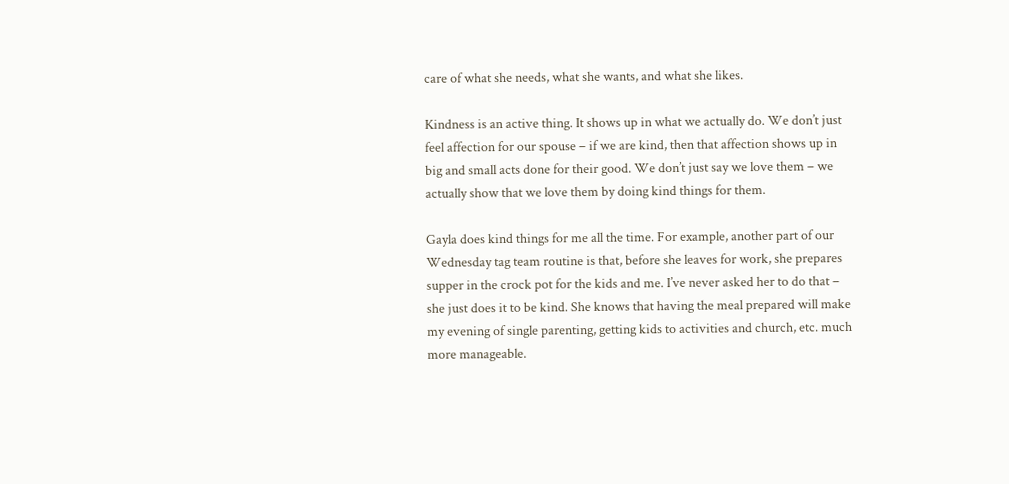care of what she needs, what she wants, and what she likes.

Kindness is an active thing. It shows up in what we actually do. We don’t just feel affection for our spouse – if we are kind, then that affection shows up in big and small acts done for their good. We don’t just say we love them – we actually show that we love them by doing kind things for them.

Gayla does kind things for me all the time. For example, another part of our Wednesday tag team routine is that, before she leaves for work, she prepares supper in the crock pot for the kids and me. I’ve never asked her to do that – she just does it to be kind. She knows that having the meal prepared will make my evening of single parenting, getting kids to activities and church, etc. much more manageable.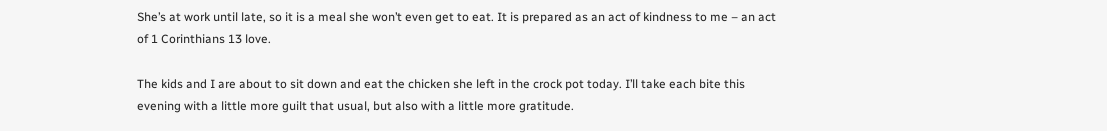She’s at work until late, so it is a meal she won’t even get to eat. It is prepared as an act of kindness to me – an act of 1 Corinthians 13 love.

The kids and I are about to sit down and eat the chicken she left in the crock pot today. I’ll take each bite this evening with a little more guilt that usual, but also with a little more gratitude.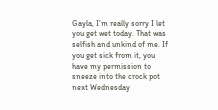Gayla, I’m really sorry I let you get wet today. That was selfish and unkind of me. If you get sick from it, you have my permission to sneeze into the crock pot next Wednesday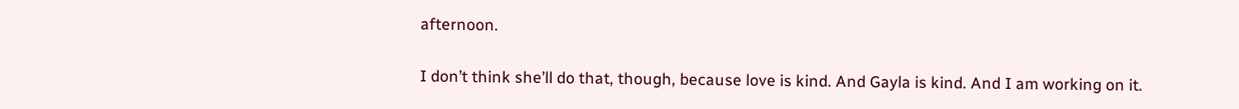afternoon.

I don’t think she’ll do that, though, because love is kind. And Gayla is kind. And I am working on it.